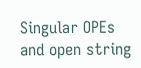Singular OPEs and open string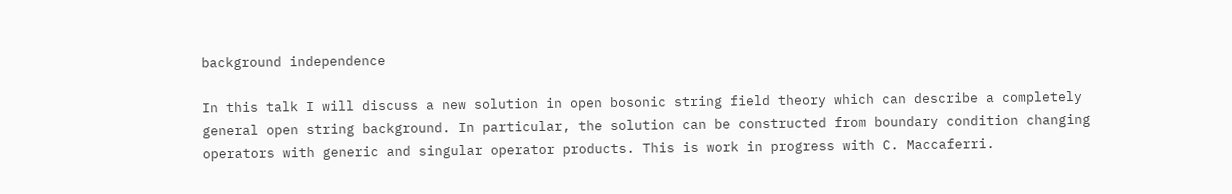background independence

In this talk I will discuss a new solution in open bosonic string field theory which can describe a completely general open string background. In particular, the solution can be constructed from boundary condition changing operators with generic and singular operator products. This is work in progress with C. Maccaferri.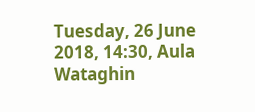Tuesday, 26 June 2018, 14:30, Aula Wataghin